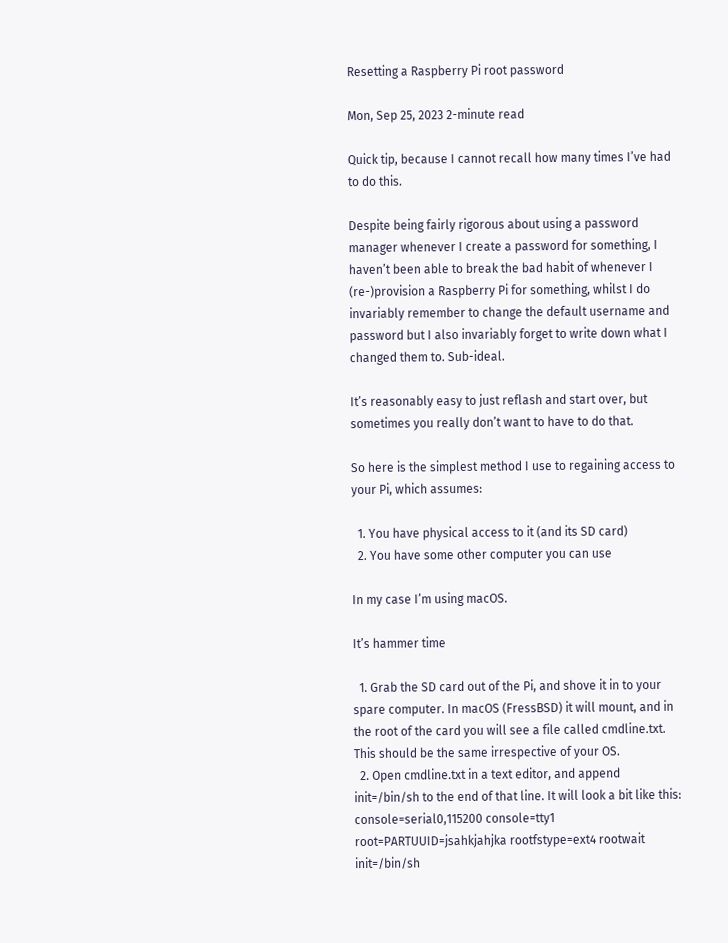Resetting a Raspberry Pi root password

Mon, Sep 25, 2023 2-minute read

Quick tip, because I cannot recall how many times I’ve had to do this.

Despite being fairly rigorous about using a password manager whenever I create a password for something, I haven’t been able to break the bad habit of whenever I (re-)provision a Raspberry Pi for something, whilst I do invariably remember to change the default username and password but I also invariably forget to write down what I changed them to. Sub-ideal.

It’s reasonably easy to just reflash and start over, but sometimes you really don’t want to have to do that.

So here is the simplest method I use to regaining access to your Pi, which assumes:

  1. You have physical access to it (and its SD card)
  2. You have some other computer you can use

In my case I’m using macOS.

It’s hammer time

  1. Grab the SD card out of the Pi, and shove it in to your spare computer. In macOS (FressBSD) it will mount, and in the root of the card you will see a file called cmdline.txt. This should be the same irrespective of your OS.
  2. Open cmdline.txt in a text editor, and append init=/bin/sh to the end of that line. It will look a bit like this:
console=serial0,115200 console=tty1 root=PARTUUID=jsahkjahjka rootfstype=ext4 rootwait init=/bin/sh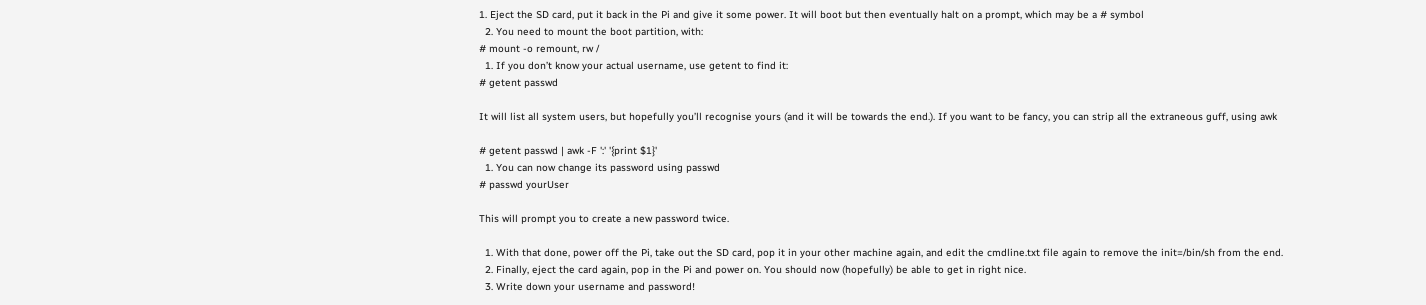1. Eject the SD card, put it back in the Pi and give it some power. It will boot but then eventually halt on a prompt, which may be a # symbol
  2. You need to mount the boot partition, with:
# mount -o remount, rw /
  1. If you don’t know your actual username, use getent to find it:
# getent passwd

It will list all system users, but hopefully you’ll recognise yours (and it will be towards the end.). If you want to be fancy, you can strip all the extraneous guff, using awk

# getent passwd | awk -F ':' '{print $1}'
  1. You can now change its password using passwd
# passwd yourUser

This will prompt you to create a new password twice.

  1. With that done, power off the Pi, take out the SD card, pop it in your other machine again, and edit the cmdline.txt file again to remove the init=/bin/sh from the end.
  2. Finally, eject the card again, pop in the Pi and power on. You should now (hopefully) be able to get in right nice.
  3. Write down your username and password!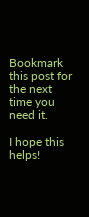Bookmark this post for the next time you need it.

I hope this helps!